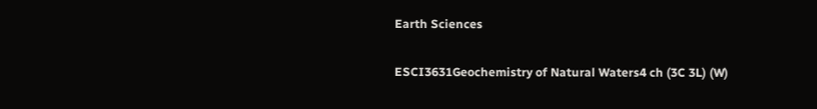Earth Sciences

ESCI3631Geochemistry of Natural Waters4 ch (3C 3L) (W)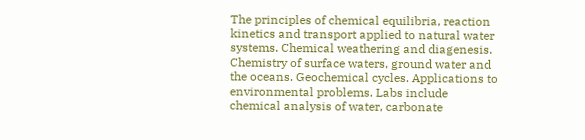The principles of chemical equilibria, reaction kinetics and transport applied to natural water systems. Chemical weathering and diagenesis. Chemistry of surface waters, ground water and the oceans. Geochemical cycles. Applications to environmental problems. Labs include chemical analysis of water, carbonate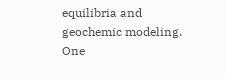equilibria and geochemic modeling. One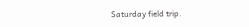Saturday field trip.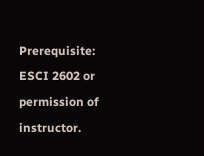Prerequisite: ESCI 2602 or permission of instructor.